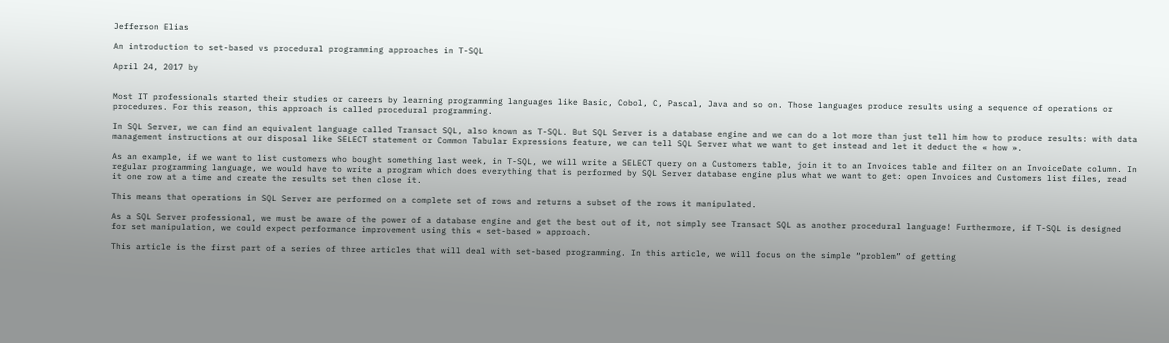Jefferson Elias

An introduction to set-based vs procedural programming approaches in T-SQL

April 24, 2017 by


Most IT professionals started their studies or careers by learning programming languages like Basic, Cobol, C, Pascal, Java and so on. Those languages produce results using a sequence of operations or procedures. For this reason, this approach is called procedural programming.

In SQL Server, we can find an equivalent language called Transact SQL, also known as T-SQL. But SQL Server is a database engine and we can do a lot more than just tell him how to produce results: with data management instructions at our disposal like SELECT statement or Common Tabular Expressions feature, we can tell SQL Server what we want to get instead and let it deduct the « how ».

As an example, if we want to list customers who bought something last week, in T-SQL, we will write a SELECT query on a Customers table, join it to an Invoices table and filter on an InvoiceDate column. In regular programming language, we would have to write a program which does everything that is performed by SQL Server database engine plus what we want to get: open Invoices and Customers list files, read it one row at a time and create the results set then close it.

This means that operations in SQL Server are performed on a complete set of rows and returns a subset of the rows it manipulated.

As a SQL Server professional, we must be aware of the power of a database engine and get the best out of it, not simply see Transact SQL as another procedural language! Furthermore, if T-SQL is designed for set manipulation, we could expect performance improvement using this « set-based » approach.

This article is the first part of a series of three articles that will deal with set-based programming. In this article, we will focus on the simple “problem” of getting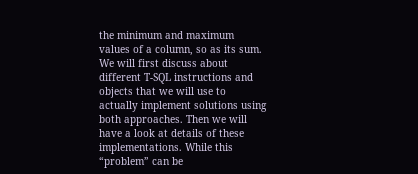the minimum and maximum values of a column, so as its sum. We will first discuss about different T-SQL instructions and objects that we will use to actually implement solutions using both approaches. Then we will have a look at details of these implementations. While this “problem” can be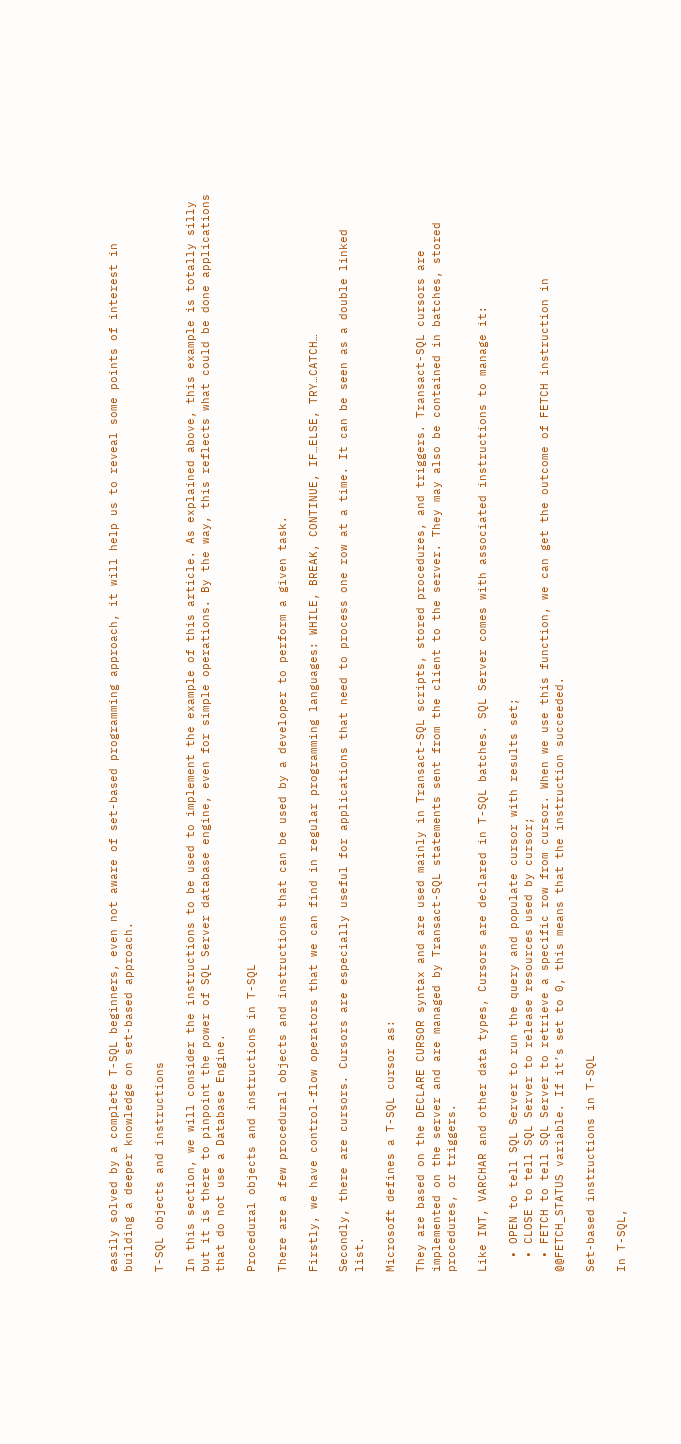easily solved by a complete T-SQL beginners, even not aware of set-based programming approach, it will help us to reveal some points of interest in building a deeper knowledge on set-based approach.

T-SQL objects and instructions

In this section, we will consider the instructions to be used to implement the example of this article. As explained above, this example is totally silly but it is there to pinpoint the power of SQL Server database engine, even for simple operations. By the way, this reflects what could be done applications that do not use a Database Engine.

Procedural objects and instructions in T-SQL

There are a few procedural objects and instructions that can be used by a developer to perform a given task.

Firstly, we have control-flow operators that we can find in regular programming languages: WHILE, BREAK, CONTINUE, IF…ELSE, TRY…CATCH…

Secondly, there are cursors. Cursors are especially useful for applications that need to process one row at a time. It can be seen as a double linked list.

Microsoft defines a T-SQL cursor as:

They are based on the DECLARE CURSOR syntax and are used mainly in Transact-SQL scripts, stored procedures, and triggers. Transact-SQL cursors are implemented on the server and are managed by Transact-SQL statements sent from the client to the server. They may also be contained in batches, stored procedures, or triggers.

Like INT, VARCHAR and other data types, Cursors are declared in T-SQL batches. SQL Server comes with associated instructions to manage it:

  • OPEN to tell SQL Server to run the query and populate cursor with results set;
  • CLOSE to tell SQL Server to release resources used by cursor;
  • FETCH to tell SQL Server to retrieve a specific row from cursor. When we use this function, we can get the outcome of FETCH instruction in @@FETCH_STATUS variable. If it’s set to 0, this means that the instruction succeeded.

Set-based instructions in T-SQL

In T-SQL,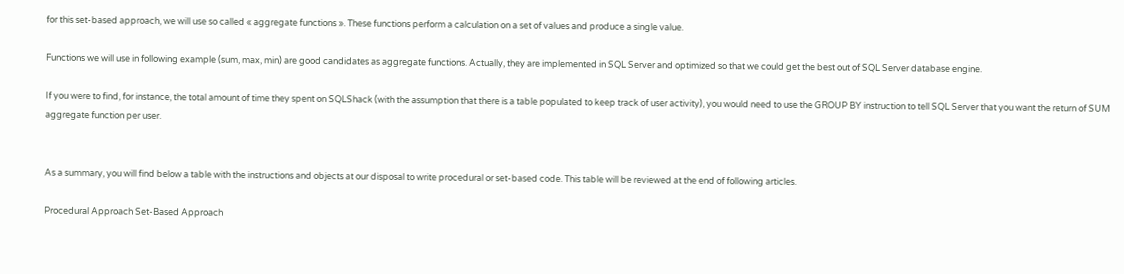for this set-based approach, we will use so called « aggregate functions ». These functions perform a calculation on a set of values and produce a single value.

Functions we will use in following example (sum, max, min) are good candidates as aggregate functions. Actually, they are implemented in SQL Server and optimized so that we could get the best out of SQL Server database engine.

If you were to find, for instance, the total amount of time they spent on SQLShack (with the assumption that there is a table populated to keep track of user activity), you would need to use the GROUP BY instruction to tell SQL Server that you want the return of SUM aggregate function per user.


As a summary, you will find below a table with the instructions and objects at our disposal to write procedural or set-based code. This table will be reviewed at the end of following articles.

Procedural Approach Set-Based Approach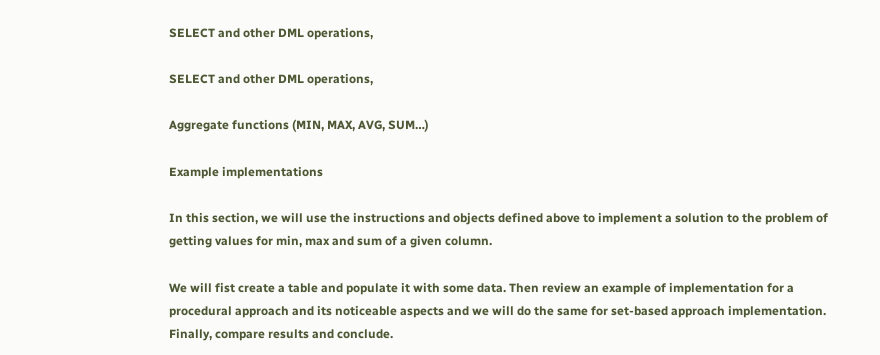SELECT and other DML operations,

SELECT and other DML operations,

Aggregate functions (MIN, MAX, AVG, SUM…)

Example implementations

In this section, we will use the instructions and objects defined above to implement a solution to the problem of getting values for min, max and sum of a given column.

We will fist create a table and populate it with some data. Then review an example of implementation for a procedural approach and its noticeable aspects and we will do the same for set-based approach implementation. Finally, compare results and conclude.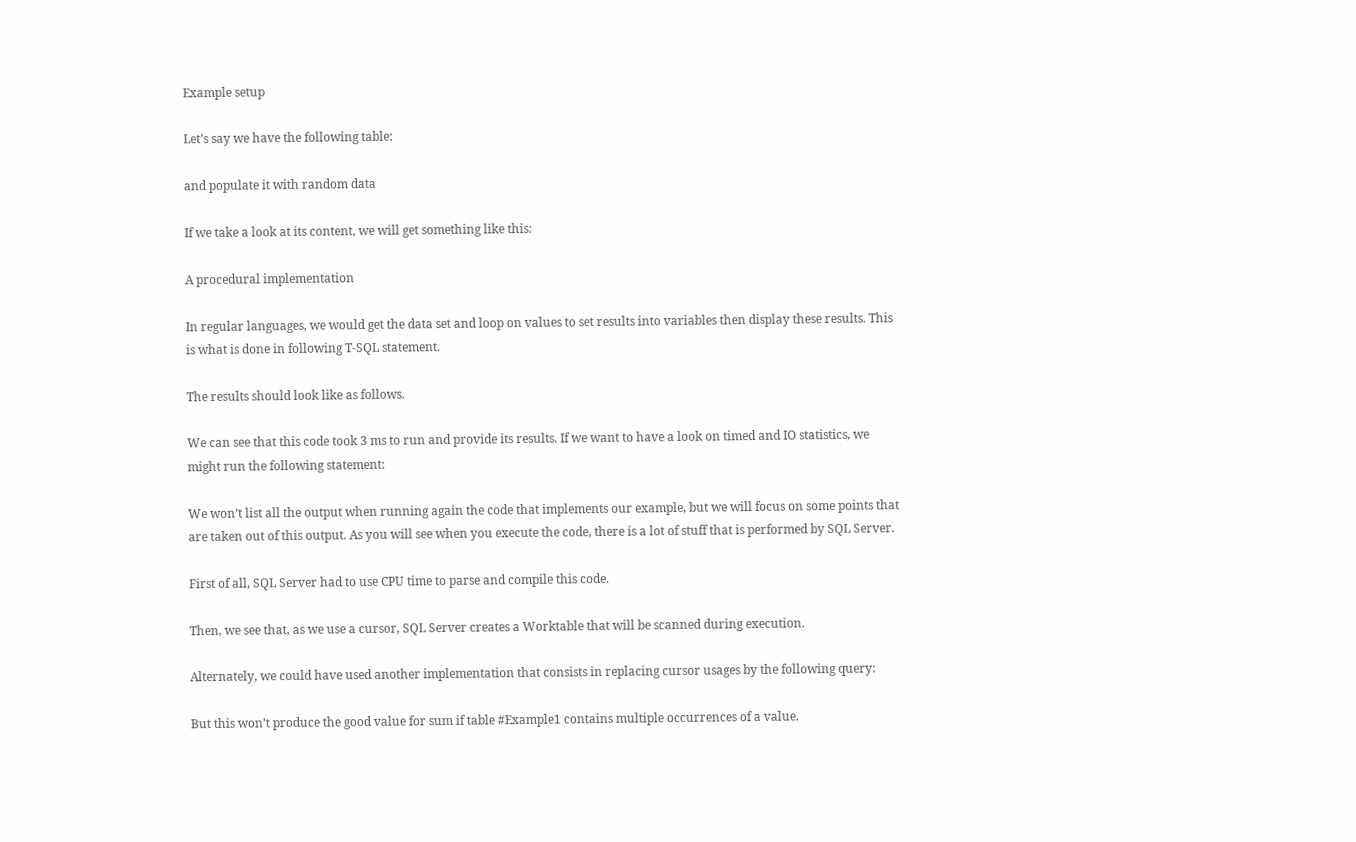Example setup

Let’s say we have the following table:

and populate it with random data

If we take a look at its content, we will get something like this:

A procedural implementation

In regular languages, we would get the data set and loop on values to set results into variables then display these results. This is what is done in following T-SQL statement.

The results should look like as follows.

We can see that this code took 3 ms to run and provide its results. If we want to have a look on timed and IO statistics, we might run the following statement:

We won’t list all the output when running again the code that implements our example, but we will focus on some points that are taken out of this output. As you will see when you execute the code, there is a lot of stuff that is performed by SQL Server.

First of all, SQL Server had to use CPU time to parse and compile this code.

Then, we see that, as we use a cursor, SQL Server creates a Worktable that will be scanned during execution.

Alternately, we could have used another implementation that consists in replacing cursor usages by the following query:

But this won’t produce the good value for sum if table #Example1 contains multiple occurrences of a value.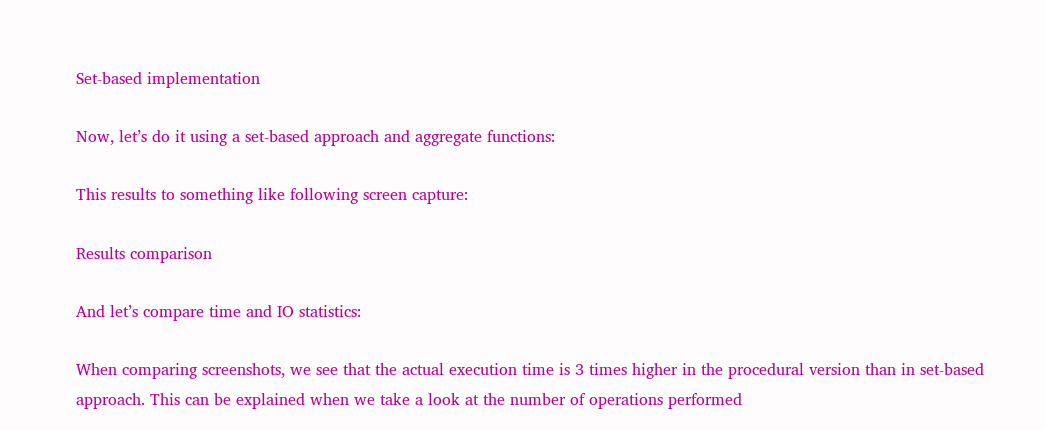Set-based implementation

Now, let’s do it using a set-based approach and aggregate functions:

This results to something like following screen capture:

Results comparison

And let’s compare time and IO statistics:

When comparing screenshots, we see that the actual execution time is 3 times higher in the procedural version than in set-based approach. This can be explained when we take a look at the number of operations performed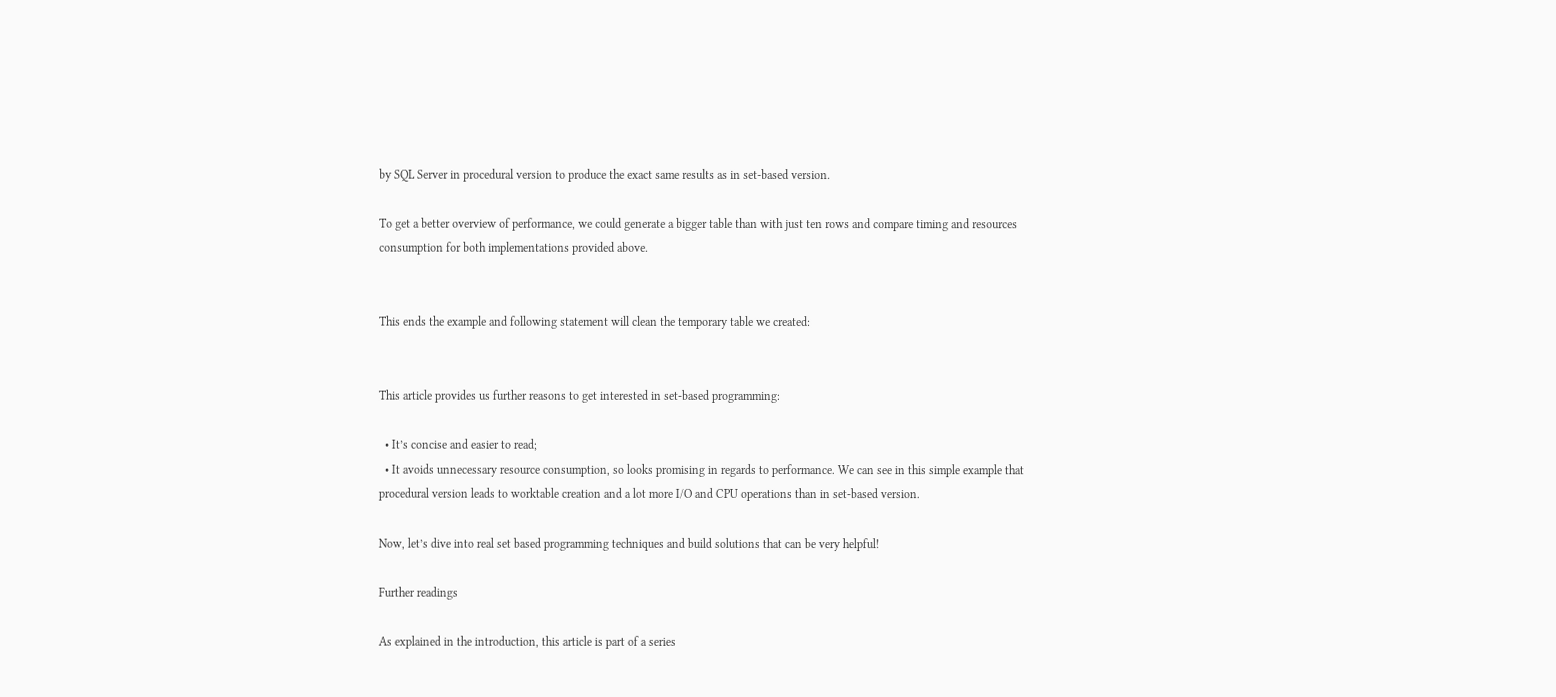by SQL Server in procedural version to produce the exact same results as in set-based version.

To get a better overview of performance, we could generate a bigger table than with just ten rows and compare timing and resources consumption for both implementations provided above.


This ends the example and following statement will clean the temporary table we created:


This article provides us further reasons to get interested in set-based programming:

  • It’s concise and easier to read;
  • It avoids unnecessary resource consumption, so looks promising in regards to performance. We can see in this simple example that procedural version leads to worktable creation and a lot more I/O and CPU operations than in set-based version.

Now, let’s dive into real set based programming techniques and build solutions that can be very helpful!

Further readings

As explained in the introduction, this article is part of a series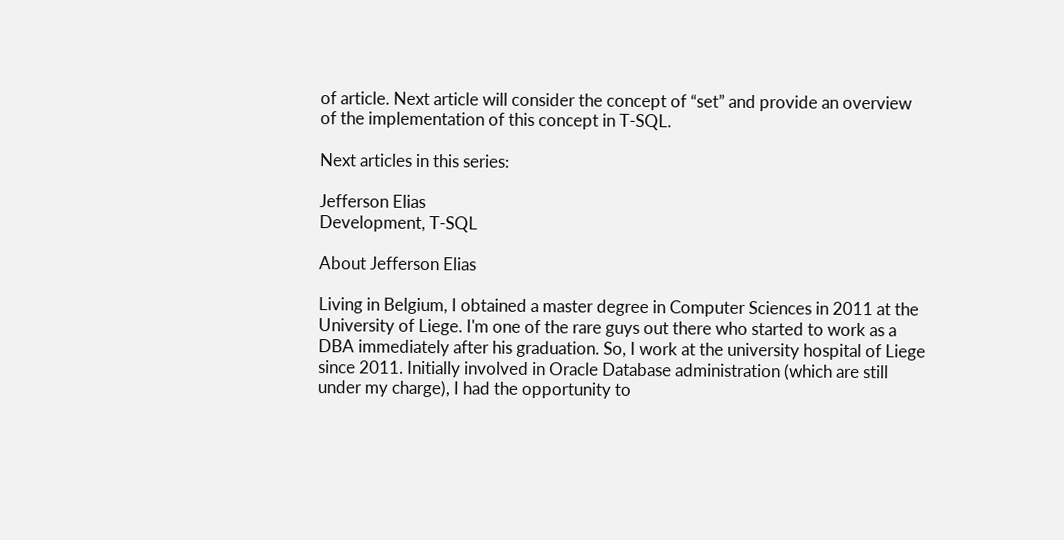of article. Next article will consider the concept of “set” and provide an overview of the implementation of this concept in T-SQL.

Next articles in this series:

Jefferson Elias
Development, T-SQL

About Jefferson Elias

Living in Belgium, I obtained a master degree in Computer Sciences in 2011 at the University of Liege. I'm one of the rare guys out there who started to work as a DBA immediately after his graduation. So, I work at the university hospital of Liege since 2011. Initially involved in Oracle Database administration (which are still under my charge), I had the opportunity to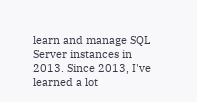learn and manage SQL Server instances in 2013. Since 2013, I've learned a lot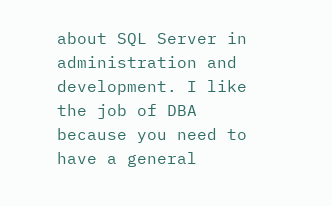about SQL Server in administration and development. I like the job of DBA because you need to have a general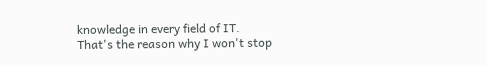knowledge in every field of IT. That's the reason why I won't stop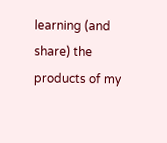learning (and share) the products of my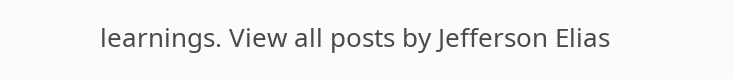learnings. View all posts by Jefferson Elias